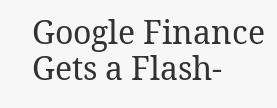Google Finance Gets a Flash-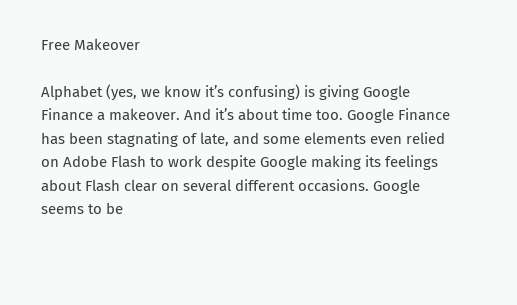Free Makeover

Alphabet (yes, we know it’s confusing) is giving Google Finance a makeover. And it’s about time too. Google Finance has been stagnating of late, and some elements even relied on Adobe Flash to work despite Google making its feelings about Flash clear on several different occasions. Google seems to be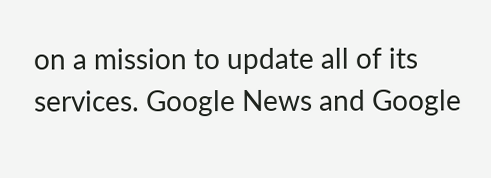on a mission to update all of its services. Google News and Google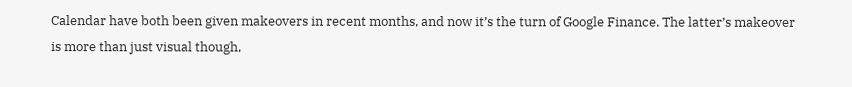Calendar have both been given makeovers in recent months, and now it’s the turn of Google Finance. The latter’s makeover is more than just visual though,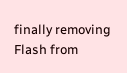finally removing Flash from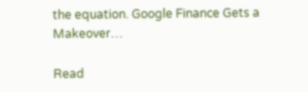the equation. Google Finance Gets a Makeover…

Read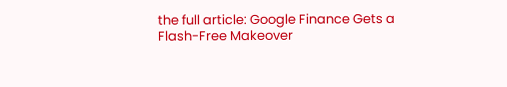the full article: Google Finance Gets a Flash-Free Makeover